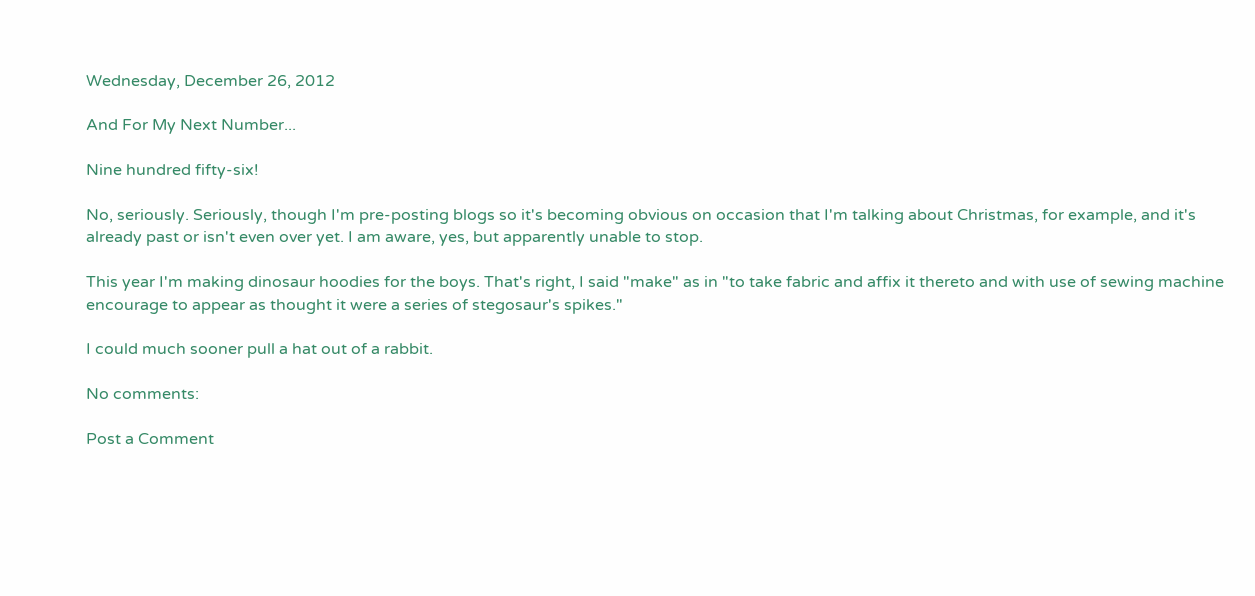Wednesday, December 26, 2012

And For My Next Number...

Nine hundred fifty-six!

No, seriously. Seriously, though I'm pre-posting blogs so it's becoming obvious on occasion that I'm talking about Christmas, for example, and it's already past or isn't even over yet. I am aware, yes, but apparently unable to stop.

This year I'm making dinosaur hoodies for the boys. That's right, I said "make" as in "to take fabric and affix it thereto and with use of sewing machine encourage to appear as thought it were a series of stegosaur's spikes."

I could much sooner pull a hat out of a rabbit.

No comments:

Post a Comment